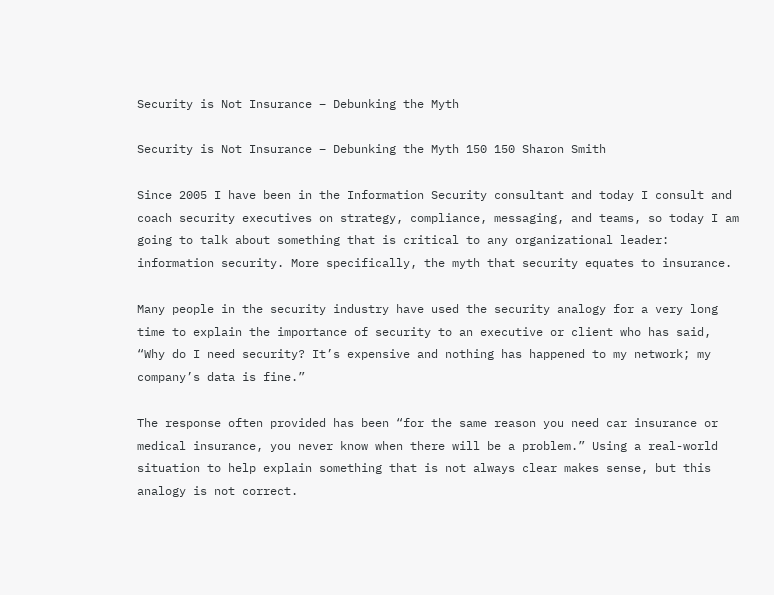Security is Not Insurance – Debunking the Myth

Security is Not Insurance – Debunking the Myth 150 150 Sharon Smith

Since 2005 I have been in the Information Security consultant and today I consult and coach security executives on strategy, compliance, messaging, and teams, so today I am going to talk about something that is critical to any organizational leader: information security. More specifically, the myth that security equates to insurance.

Many people in the security industry have used the security analogy for a very long time to explain the importance of security to an executive or client who has said,  “Why do I need security? It’s expensive and nothing has happened to my network; my company’s data is fine.”

The response often provided has been “for the same reason you need car insurance or medical insurance, you never know when there will be a problem.” Using a real-world situation to help explain something that is not always clear makes sense, but this analogy is not correct.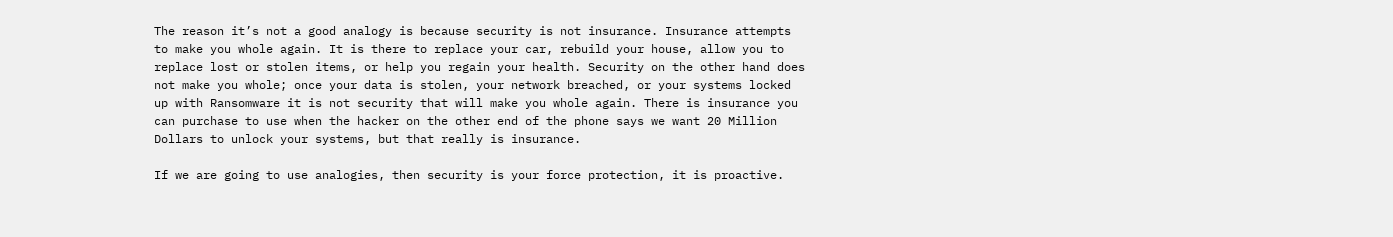The reason it’s not a good analogy is because security is not insurance. Insurance attempts to make you whole again. It is there to replace your car, rebuild your house, allow you to replace lost or stolen items, or help you regain your health. Security on the other hand does not make you whole; once your data is stolen, your network breached, or your systems locked up with Ransomware it is not security that will make you whole again. There is insurance you can purchase to use when the hacker on the other end of the phone says we want 20 Million Dollars to unlock your systems, but that really is insurance.

If we are going to use analogies, then security is your force protection, it is proactive.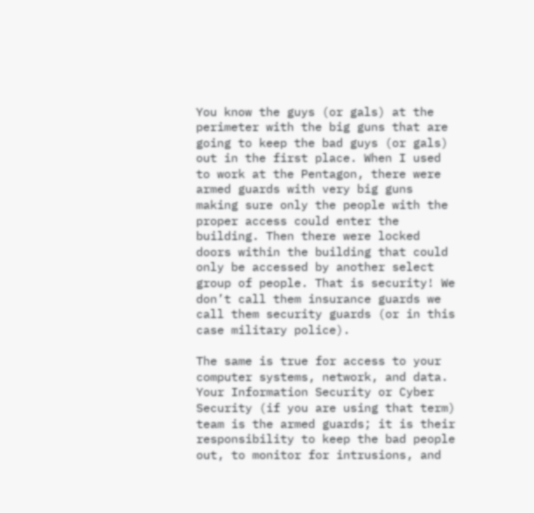You know the guys (or gals) at the perimeter with the big guns that are going to keep the bad guys (or gals) out in the first place. When I used to work at the Pentagon, there were armed guards with very big guns making sure only the people with the proper access could enter the building. Then there were locked doors within the building that could only be accessed by another select group of people. That is security! We don’t call them insurance guards we call them security guards (or in this case military police).

The same is true for access to your computer systems, network, and data. Your Information Security or Cyber Security (if you are using that term) team is the armed guards; it is their responsibility to keep the bad people out, to monitor for intrusions, and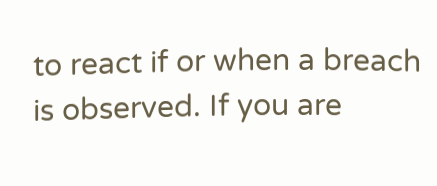to react if or when a breach is observed. If you are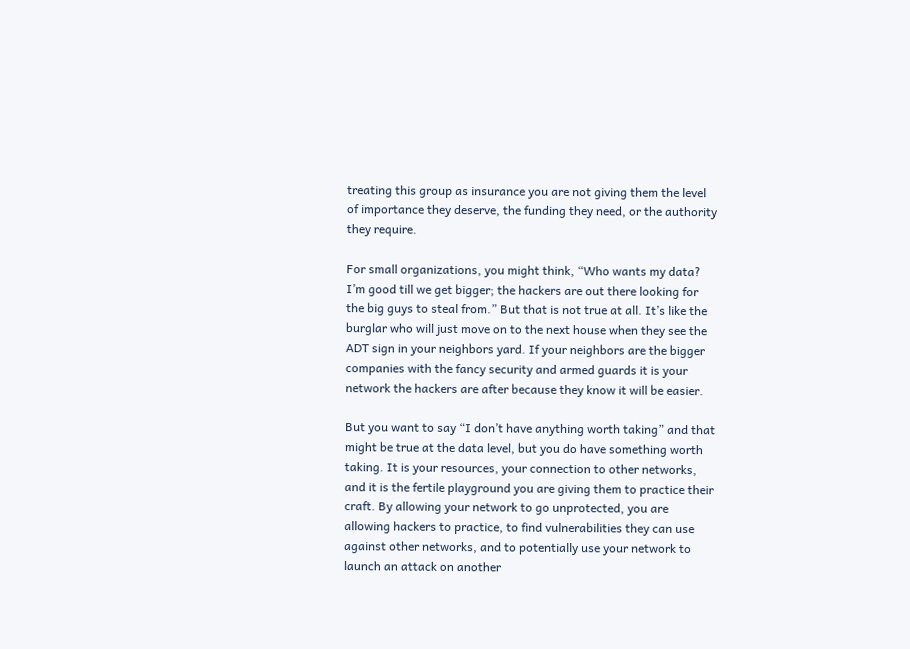treating this group as insurance you are not giving them the level of importance they deserve, the funding they need, or the authority they require.

For small organizations, you might think, “Who wants my data? I’m good till we get bigger; the hackers are out there looking for the big guys to steal from.” But that is not true at all. It’s like the burglar who will just move on to the next house when they see the ADT sign in your neighbors yard. If your neighbors are the bigger companies with the fancy security and armed guards it is your network the hackers are after because they know it will be easier.

But you want to say “I don’t have anything worth taking” and that might be true at the data level, but you do have something worth taking. It is your resources, your connection to other networks, and it is the fertile playground you are giving them to practice their craft. By allowing your network to go unprotected, you are allowing hackers to practice, to find vulnerabilities they can use against other networks, and to potentially use your network to launch an attack on another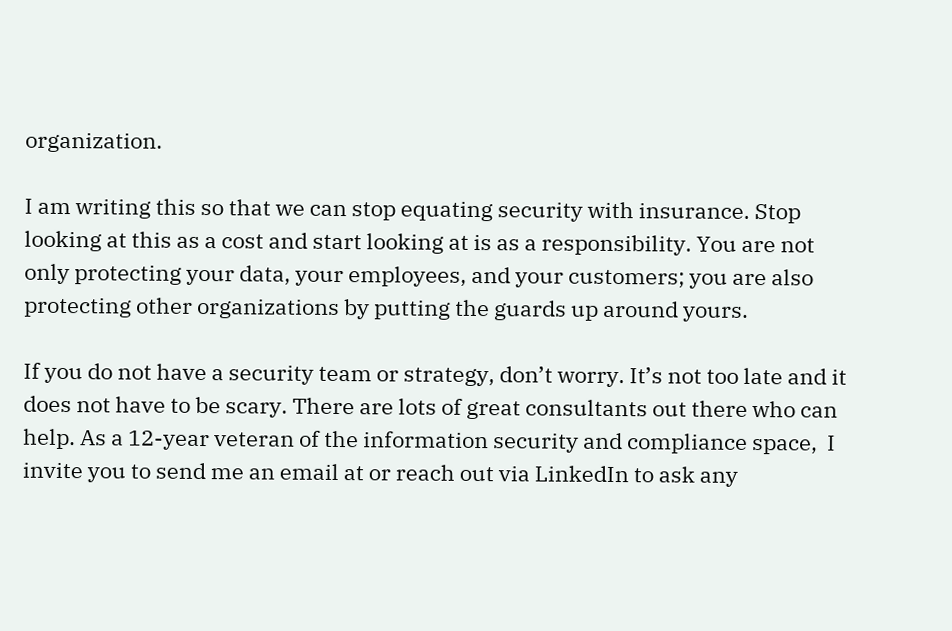organization.

I am writing this so that we can stop equating security with insurance. Stop looking at this as a cost and start looking at is as a responsibility. You are not only protecting your data, your employees, and your customers; you are also protecting other organizations by putting the guards up around yours.

If you do not have a security team or strategy, don’t worry. It’s not too late and it does not have to be scary. There are lots of great consultants out there who can help. As a 12-year veteran of the information security and compliance space,  I invite you to send me an email at or reach out via LinkedIn to ask any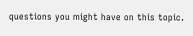questions you might have on this topic.